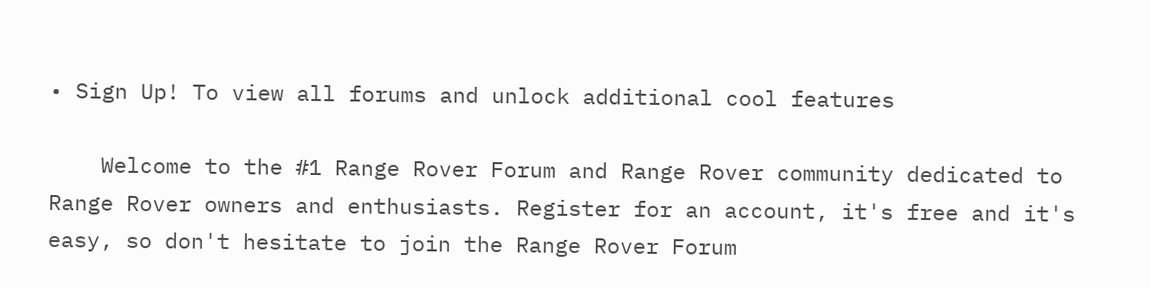• Sign Up! To view all forums and unlock additional cool features

    Welcome to the #1 Range Rover Forum and Range Rover community dedicated to Range Rover owners and enthusiasts. Register for an account, it's free and it's easy, so don't hesitate to join the Range Rover Forum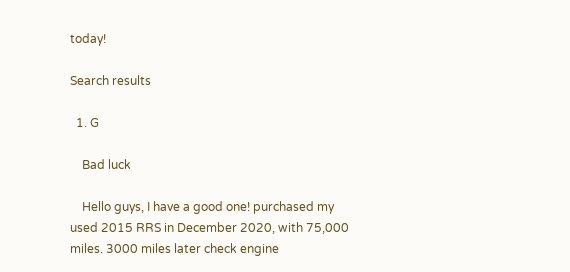today!

Search results

  1. G

    Bad luck

    Hello guys, I have a good one! purchased my used 2015 RRS in December 2020, with 75,000 miles. 3000 miles later check engine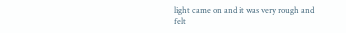light came on and it was very rough and felt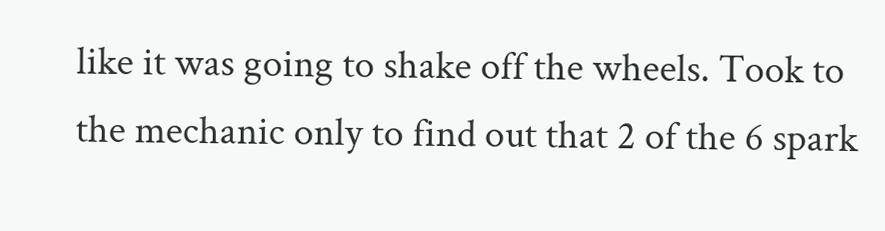like it was going to shake off the wheels. Took to the mechanic only to find out that 2 of the 6 spark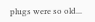plugs were so old...